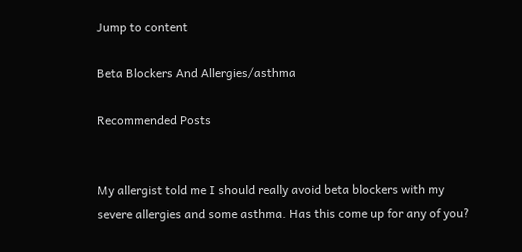Jump to content

Beta Blockers And Allergies/asthma

Recommended Posts


My allergist told me I should really avoid beta blockers with my severe allergies and some asthma. Has this come up for any of you?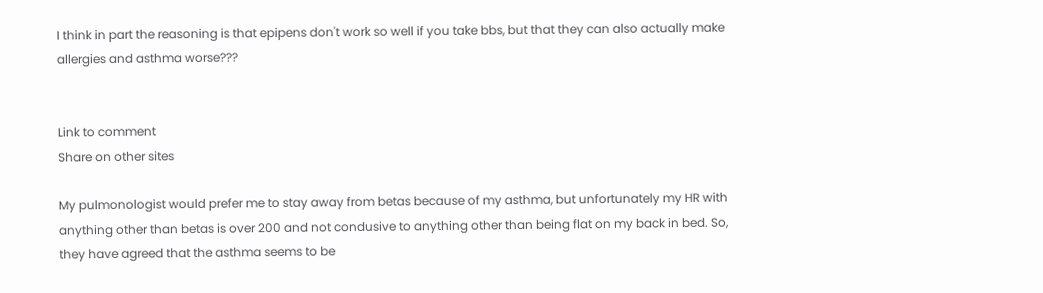I think in part the reasoning is that epipens don't work so well if you take bbs, but that they can also actually make allergies and asthma worse???


Link to comment
Share on other sites

My pulmonologist would prefer me to stay away from betas because of my asthma, but unfortunately my HR with anything other than betas is over 200 and not condusive to anything other than being flat on my back in bed. So, they have agreed that the asthma seems to be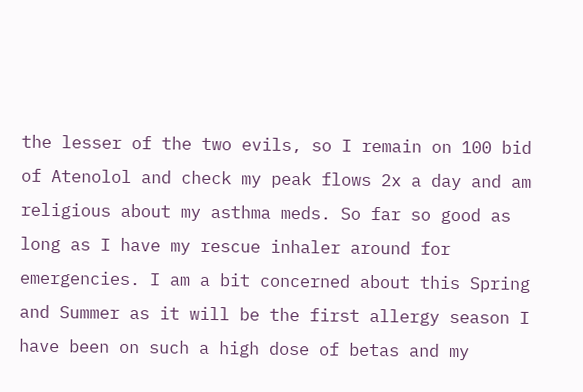the lesser of the two evils, so I remain on 100 bid of Atenolol and check my peak flows 2x a day and am religious about my asthma meds. So far so good as long as I have my rescue inhaler around for emergencies. I am a bit concerned about this Spring and Summer as it will be the first allergy season I have been on such a high dose of betas and my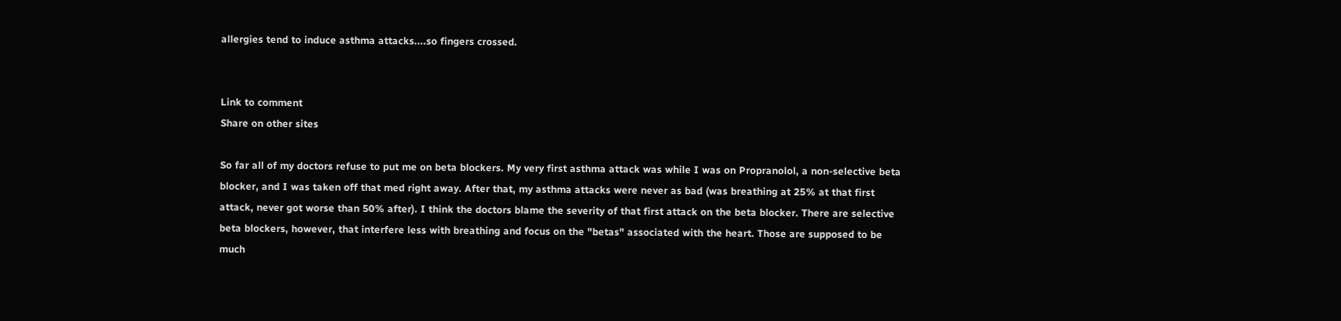allergies tend to induce asthma attacks....so fingers crossed.


Link to comment
Share on other sites

So far all of my doctors refuse to put me on beta blockers. My very first asthma attack was while I was on Propranolol, a non-selective beta blocker, and I was taken off that med right away. After that, my asthma attacks were never as bad (was breathing at 25% at that first attack, never got worse than 50% after). I think the doctors blame the severity of that first attack on the beta blocker. There are selective beta blockers, however, that interfere less with breathing and focus on the "betas" associated with the heart. Those are supposed to be much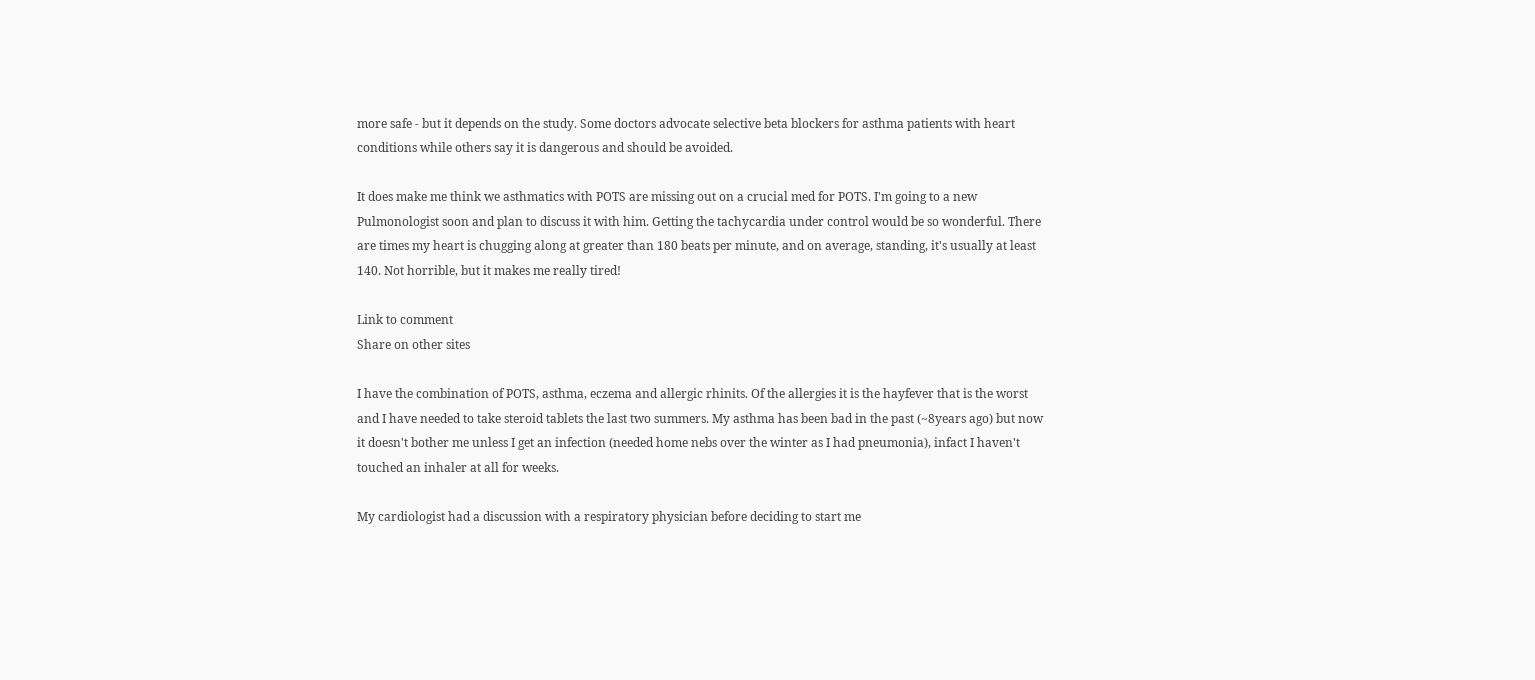more safe - but it depends on the study. Some doctors advocate selective beta blockers for asthma patients with heart conditions while others say it is dangerous and should be avoided.

It does make me think we asthmatics with POTS are missing out on a crucial med for POTS. I'm going to a new Pulmonologist soon and plan to discuss it with him. Getting the tachycardia under control would be so wonderful. There are times my heart is chugging along at greater than 180 beats per minute, and on average, standing, it's usually at least 140. Not horrible, but it makes me really tired!

Link to comment
Share on other sites

I have the combination of POTS, asthma, eczema and allergic rhinits. Of the allergies it is the hayfever that is the worst and I have needed to take steroid tablets the last two summers. My asthma has been bad in the past (~8years ago) but now it doesn't bother me unless I get an infection (needed home nebs over the winter as I had pneumonia), infact I haven't touched an inhaler at all for weeks.

My cardiologist had a discussion with a respiratory physician before deciding to start me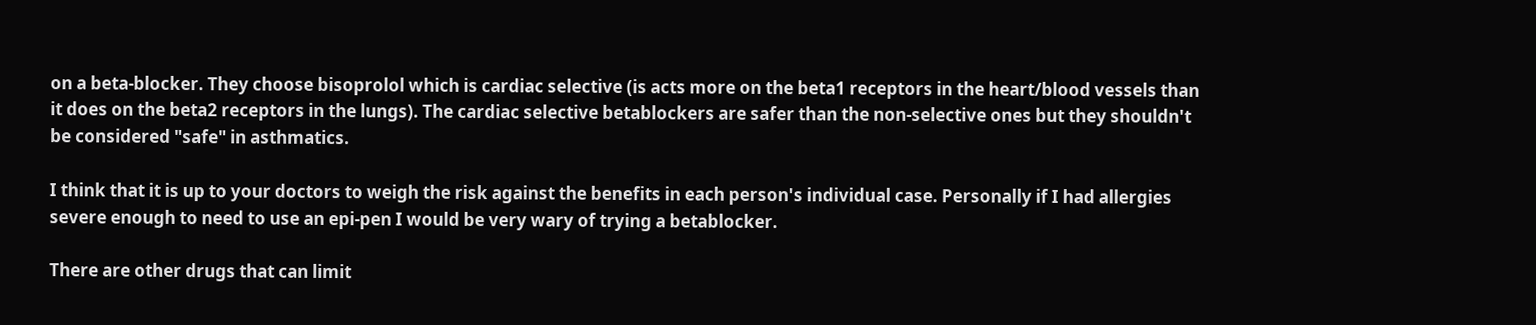on a beta-blocker. They choose bisoprolol which is cardiac selective (is acts more on the beta1 receptors in the heart/blood vessels than it does on the beta2 receptors in the lungs). The cardiac selective betablockers are safer than the non-selective ones but they shouldn't be considered "safe" in asthmatics.

I think that it is up to your doctors to weigh the risk against the benefits in each person's individual case. Personally if I had allergies severe enough to need to use an epi-pen I would be very wary of trying a betablocker.

There are other drugs that can limit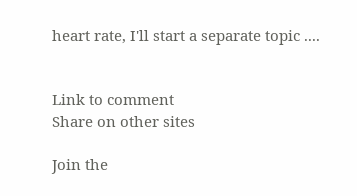heart rate, I'll start a separate topic ....


Link to comment
Share on other sites

Join the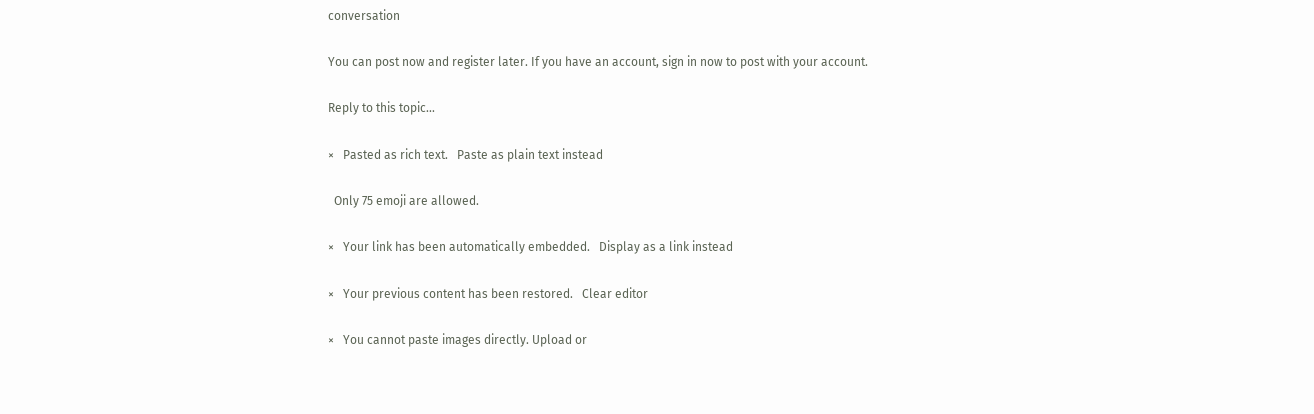conversation

You can post now and register later. If you have an account, sign in now to post with your account.

Reply to this topic...

×   Pasted as rich text.   Paste as plain text instead

  Only 75 emoji are allowed.

×   Your link has been automatically embedded.   Display as a link instead

×   Your previous content has been restored.   Clear editor

×   You cannot paste images directly. Upload or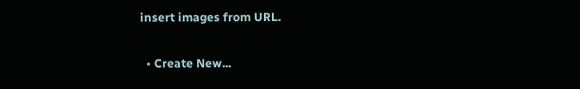insert images from URL.

  • Create New...